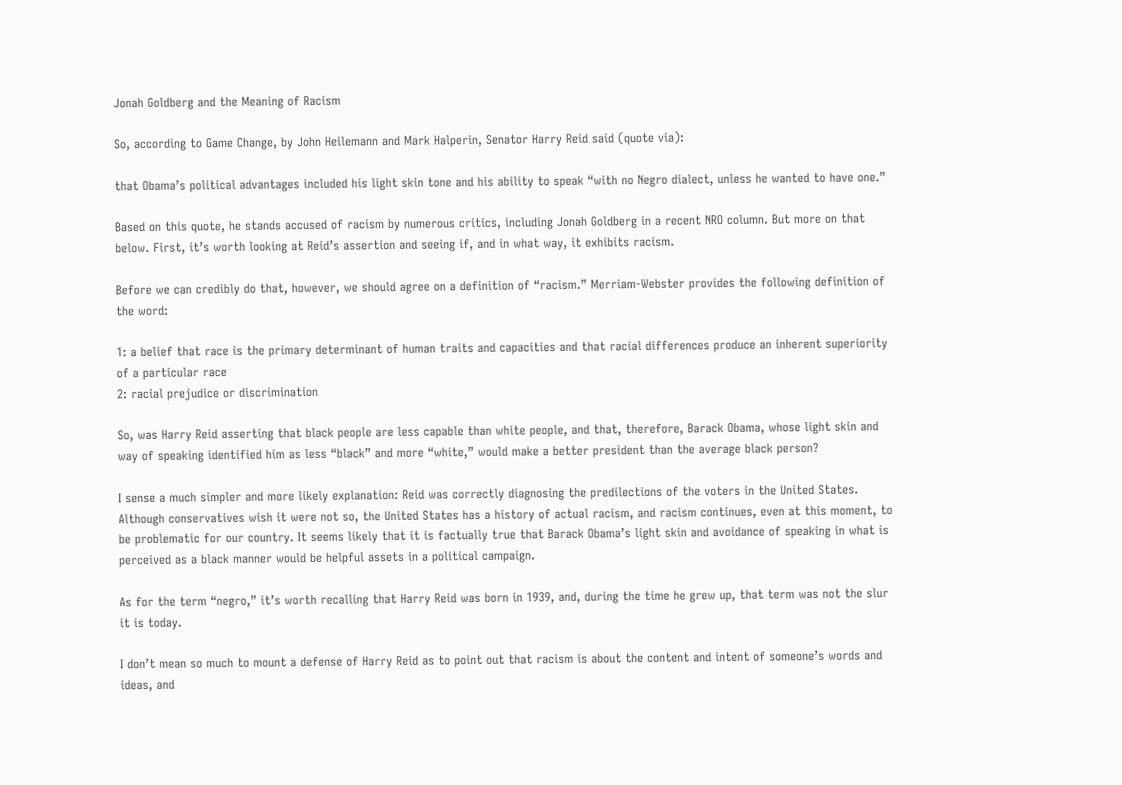Jonah Goldberg and the Meaning of Racism

So, according to Game Change, by John Heilemann and Mark Halperin, Senator Harry Reid said (quote via):

that Obama’s political advantages included his light skin tone and his ability to speak “with no Negro dialect, unless he wanted to have one.”

Based on this quote, he stands accused of racism by numerous critics, including Jonah Goldberg in a recent NRO column. But more on that below. First, it’s worth looking at Reid’s assertion and seeing if, and in what way, it exhibits racism.

Before we can credibly do that, however, we should agree on a definition of “racism.” Merriam-Webster provides the following definition of the word:

1: a belief that race is the primary determinant of human traits and capacities and that racial differences produce an inherent superiority of a particular race
2: racial prejudice or discrimination

So, was Harry Reid asserting that black people are less capable than white people, and that, therefore, Barack Obama, whose light skin and way of speaking identified him as less “black” and more “white,” would make a better president than the average black person?

I sense a much simpler and more likely explanation: Reid was correctly diagnosing the predilections of the voters in the United States. Although conservatives wish it were not so, the United States has a history of actual racism, and racism continues, even at this moment, to be problematic for our country. It seems likely that it is factually true that Barack Obama’s light skin and avoidance of speaking in what is perceived as a black manner would be helpful assets in a political campaign.

As for the term “negro,” it’s worth recalling that Harry Reid was born in 1939, and, during the time he grew up, that term was not the slur it is today.

I don’t mean so much to mount a defense of Harry Reid as to point out that racism is about the content and intent of someone’s words and ideas, and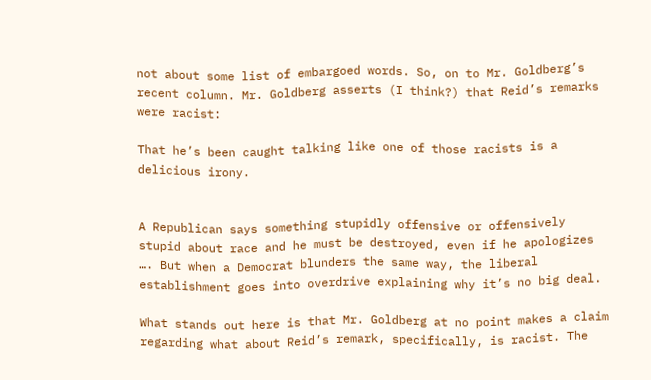not about some list of embargoed words. So, on to Mr. Goldberg’s recent column. Mr. Goldberg asserts (I think?) that Reid’s remarks were racist:

That he’s been caught talking like one of those racists is a delicious irony.


A Republican says something stupidly offensive or offensively stupid about race and he must be destroyed, even if he apologizes …. But when a Democrat blunders the same way, the liberal establishment goes into overdrive explaining why it’s no big deal.

What stands out here is that Mr. Goldberg at no point makes a claim regarding what about Reid’s remark, specifically, is racist. The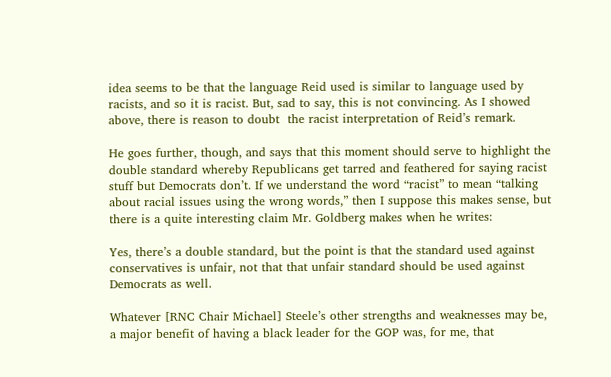idea seems to be that the language Reid used is similar to language used by racists, and so it is racist. But, sad to say, this is not convincing. As I showed above, there is reason to doubt  the racist interpretation of Reid’s remark.

He goes further, though, and says that this moment should serve to highlight the double standard whereby Republicans get tarred and feathered for saying racist stuff but Democrats don’t. If we understand the word “racist” to mean “talking about racial issues using the wrong words,” then I suppose this makes sense, but there is a quite interesting claim Mr. Goldberg makes when he writes:

Yes, there’s a double standard, but the point is that the standard used against conservatives is unfair, not that that unfair standard should be used against Democrats as well.

Whatever [RNC Chair Michael] Steele’s other strengths and weaknesses may be, a major benefit of having a black leader for the GOP was, for me, that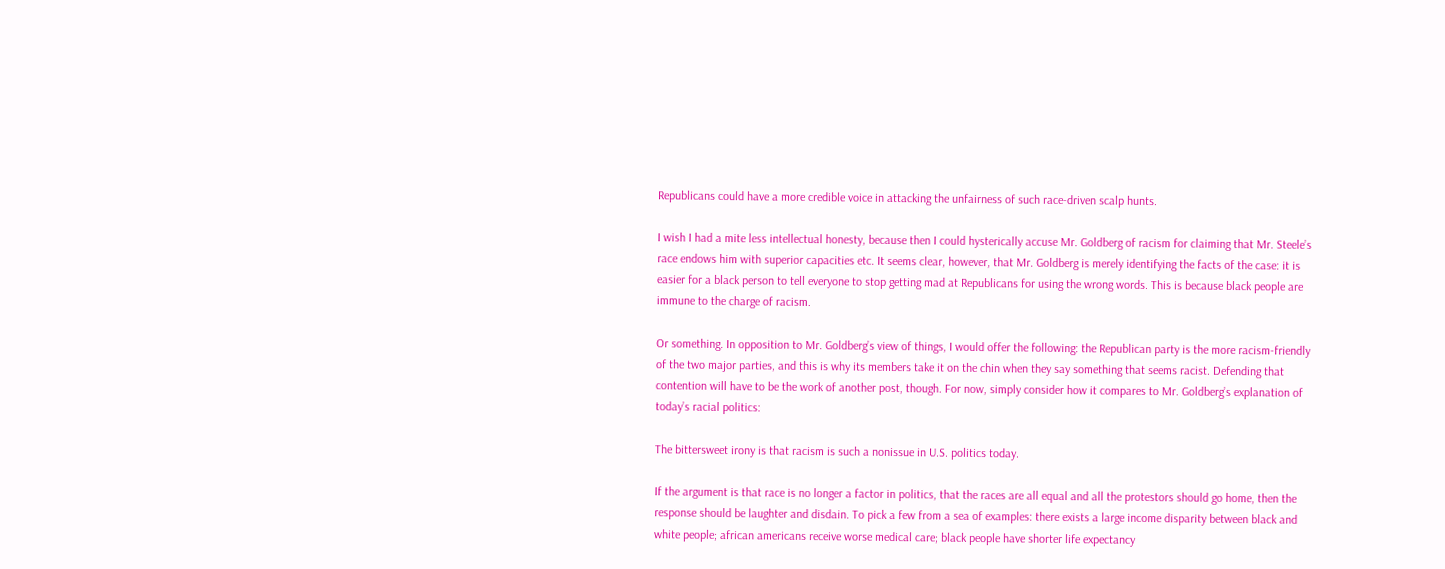Republicans could have a more credible voice in attacking the unfairness of such race-driven scalp hunts.

I wish I had a mite less intellectual honesty, because then I could hysterically accuse Mr. Goldberg of racism for claiming that Mr. Steele’s race endows him with superior capacities etc. It seems clear, however, that Mr. Goldberg is merely identifying the facts of the case: it is easier for a black person to tell everyone to stop getting mad at Republicans for using the wrong words. This is because black people are immune to the charge of racism.

Or something. In opposition to Mr. Goldberg’s view of things, I would offer the following: the Republican party is the more racism-friendly of the two major parties, and this is why its members take it on the chin when they say something that seems racist. Defending that contention will have to be the work of another post, though. For now, simply consider how it compares to Mr. Goldberg’s explanation of today’s racial politics:

The bittersweet irony is that racism is such a nonissue in U.S. politics today.

If the argument is that race is no longer a factor in politics, that the races are all equal and all the protestors should go home, then the response should be laughter and disdain. To pick a few from a sea of examples: there exists a large income disparity between black and white people; african americans receive worse medical care; black people have shorter life expectancy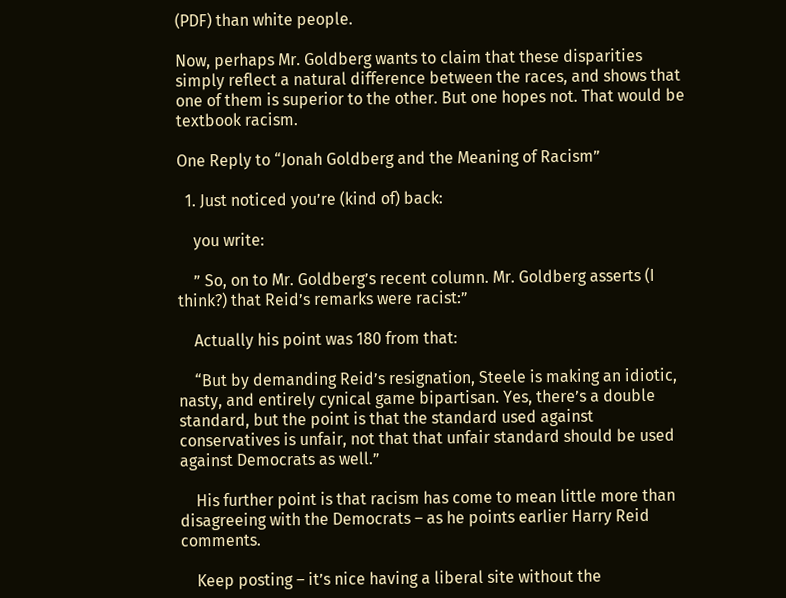(PDF) than white people.

Now, perhaps Mr. Goldberg wants to claim that these disparities simply reflect a natural difference between the races, and shows that one of them is superior to the other. But one hopes not. That would be textbook racism.

One Reply to “Jonah Goldberg and the Meaning of Racism”

  1. Just noticed you’re (kind of) back:

    you write:

    ” So, on to Mr. Goldberg’s recent column. Mr. Goldberg asserts (I think?) that Reid’s remarks were racist:”

    Actually his point was 180 from that:

    “But by demanding Reid’s resignation, Steele is making an idiotic, nasty, and entirely cynical game bipartisan. Yes, there’s a double standard, but the point is that the standard used against conservatives is unfair, not that that unfair standard should be used against Democrats as well.”

    His further point is that racism has come to mean little more than disagreeing with the Democrats – as he points earlier Harry Reid comments.

    Keep posting – it’s nice having a liberal site without the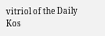vitriol of the Daily Kos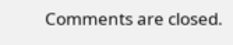Comments are closed.